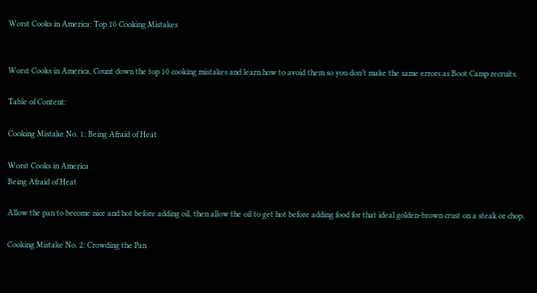Worst Cooks in America: Top 10 Cooking Mistakes


Worst Cooks in America, Count down the top 10 cooking mistakes and learn how to avoid them so you don’t make the same errors as Boot Camp recruits.

Table of Content:

Cooking Mistake No. 1: Being Afraid of Heat

Worst Cooks in America
Being Afraid of Heat

Allow the pan to become nice and hot before adding oil, then allow the oil to get hot before adding food for that ideal golden-brown crust on a steak or chop.

Cooking Mistake No. 2: Crowding the Pan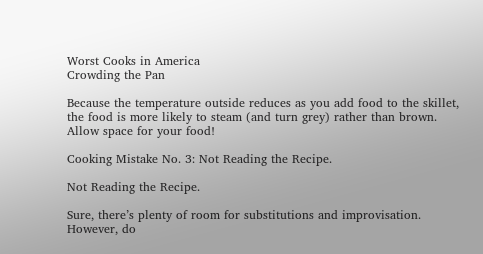Worst Cooks in America
Crowding the Pan

Because the temperature outside reduces as you add food to the skillet, the food is more likely to steam (and turn grey) rather than brown. Allow space for your food!

Cooking Mistake No. 3: Not Reading the Recipe.

Not Reading the Recipe.

Sure, there’s plenty of room for substitutions and improvisation. However, do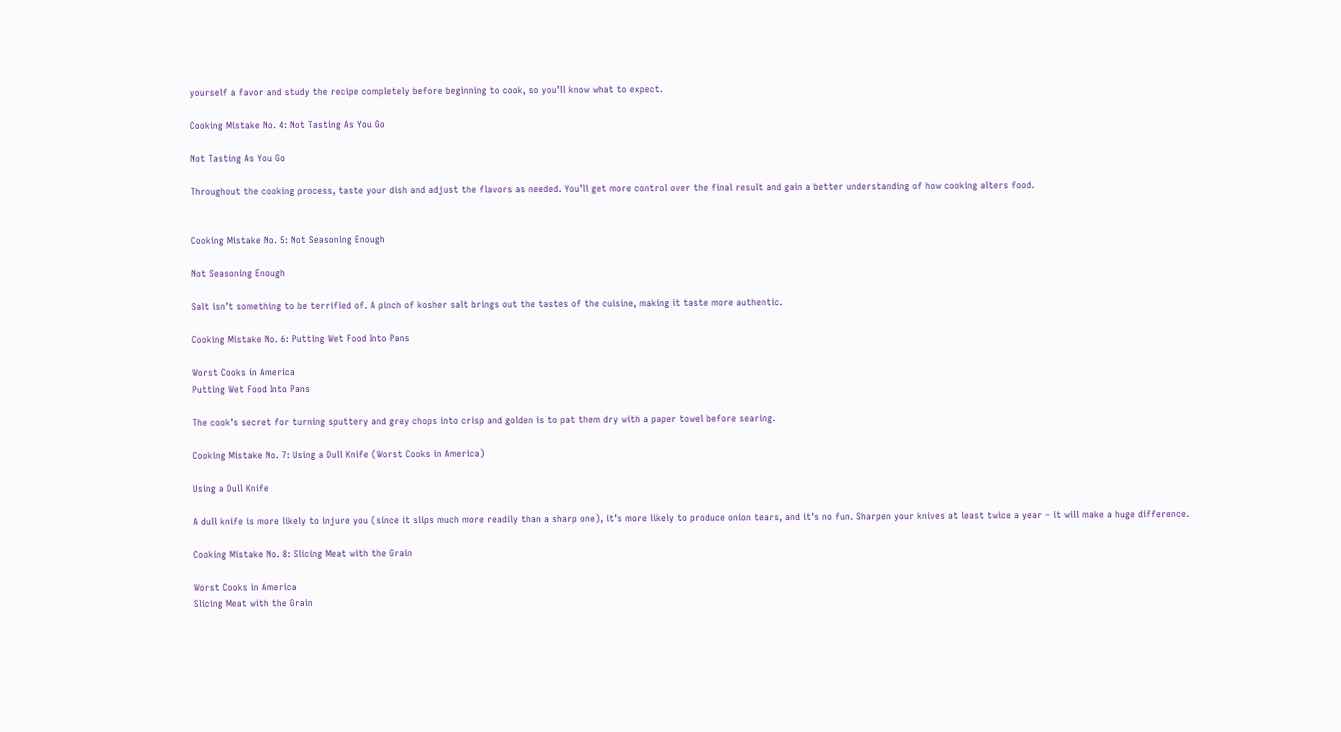yourself a favor and study the recipe completely before beginning to cook, so you’ll know what to expect.

Cooking Mistake No. 4: Not Tasting As You Go

Not Tasting As You Go

Throughout the cooking process, taste your dish and adjust the flavors as needed. You’ll get more control over the final result and gain a better understanding of how cooking alters food.


Cooking Mistake No. 5: Not Seasoning Enough

Not Seasoning Enough

Salt isn’t something to be terrified of. A pinch of kosher salt brings out the tastes of the cuisine, making it taste more authentic.

Cooking Mistake No. 6: Putting Wet Food Into Pans

Worst Cooks in America
Putting Wet Food Into Pans

The cook’s secret for turning sputtery and grey chops into crisp and golden is to pat them dry with a paper towel before searing.

Cooking Mistake No. 7: Using a Dull Knife (Worst Cooks in America)

Using a Dull Knife

A dull knife is more likely to injure you (since it slips much more readily than a sharp one), it’s more likely to produce onion tears, and it’s no fun. Sharpen your knives at least twice a year – it will make a huge difference.

Cooking Mistake No. 8: Slicing Meat with the Grain

Worst Cooks in America
Slicing Meat with the Grain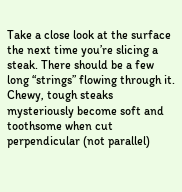Take a close look at the surface the next time you’re slicing a steak. There should be a few long “strings” flowing through it. Chewy, tough steaks mysteriously become soft and toothsome when cut perpendicular (not parallel)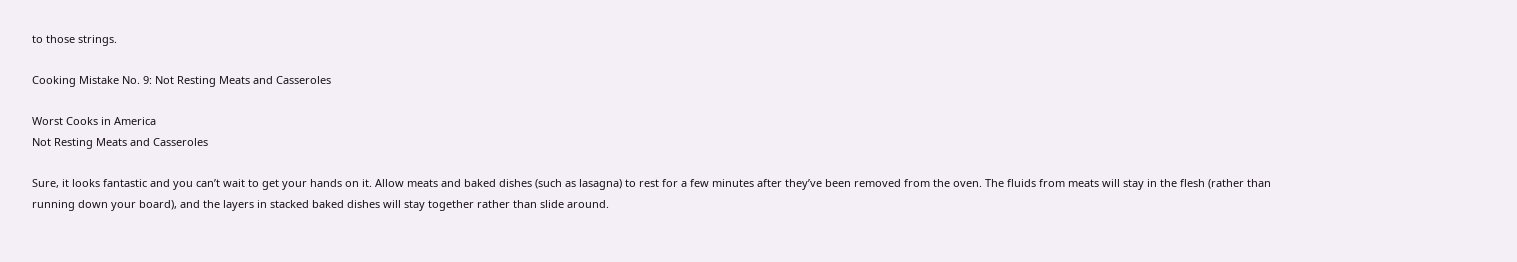to those strings.

Cooking Mistake No. 9: Not Resting Meats and Casseroles

Worst Cooks in America
Not Resting Meats and Casseroles

Sure, it looks fantastic and you can’t wait to get your hands on it. Allow meats and baked dishes (such as lasagna) to rest for a few minutes after they’ve been removed from the oven. The fluids from meats will stay in the flesh (rather than running down your board), and the layers in stacked baked dishes will stay together rather than slide around.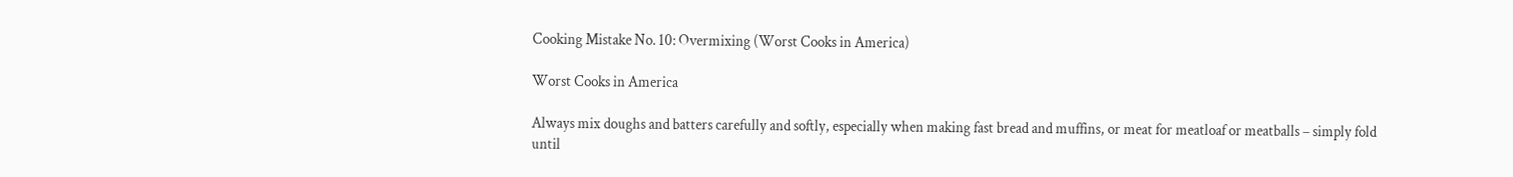Cooking Mistake No. 10: Overmixing (Worst Cooks in America)

Worst Cooks in America

Always mix doughs and batters carefully and softly, especially when making fast bread and muffins, or meat for meatloaf or meatballs – simply fold until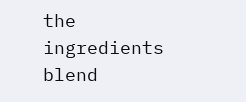the ingredients blend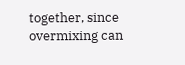together, since overmixing can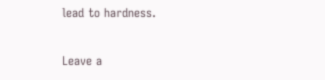lead to hardness.

Leave a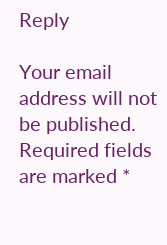Reply

Your email address will not be published. Required fields are marked *